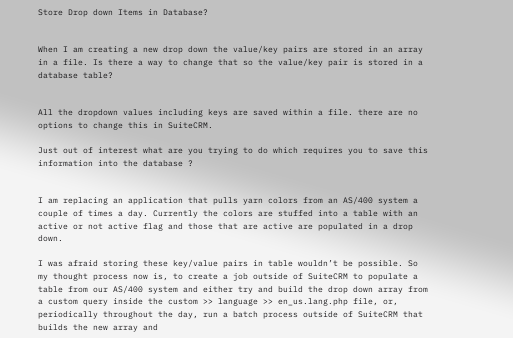Store Drop down Items in Database?


When I am creating a new drop down the value/key pairs are stored in an array in a file. Is there a way to change that so the value/key pair is stored in a database table?


All the dropdown values including keys are saved within a file. there are no options to change this in SuiteCRM.

Just out of interest what are you trying to do which requires you to save this information into the database ?


I am replacing an application that pulls yarn colors from an AS/400 system a couple of times a day. Currently the colors are stuffed into a table with an active or not active flag and those that are active are populated in a drop down.

I was afraid storing these key/value pairs in table wouldn’t be possible. So my thought process now is, to create a job outside of SuiteCRM to populate a table from our AS/400 system and either try and build the drop down array from a custom query inside the custom >> language >> en_us.lang.php file, or, periodically throughout the day, run a batch process outside of SuiteCRM that builds the new array and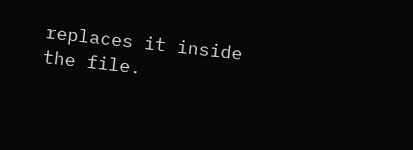replaces it inside the file.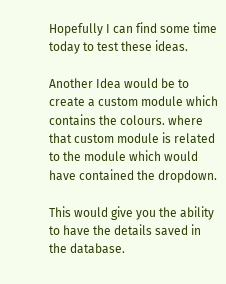Hopefully I can find some time today to test these ideas.

Another Idea would be to create a custom module which contains the colours. where that custom module is related to the module which would have contained the dropdown.

This would give you the ability to have the details saved in the database.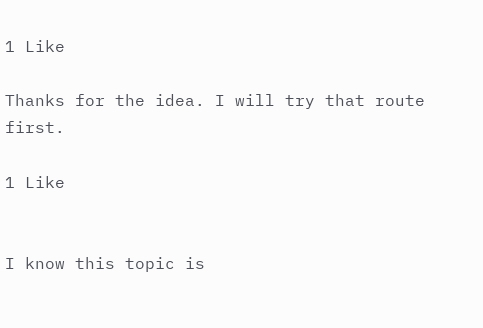1 Like

Thanks for the idea. I will try that route first.

1 Like


I know this topic is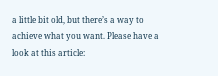a little bit old, but there’s a way to achieve what you want. Please have a look at this article: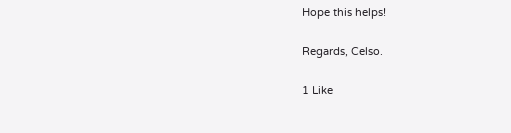Hope this helps!

Regards, Celso.

1 Like